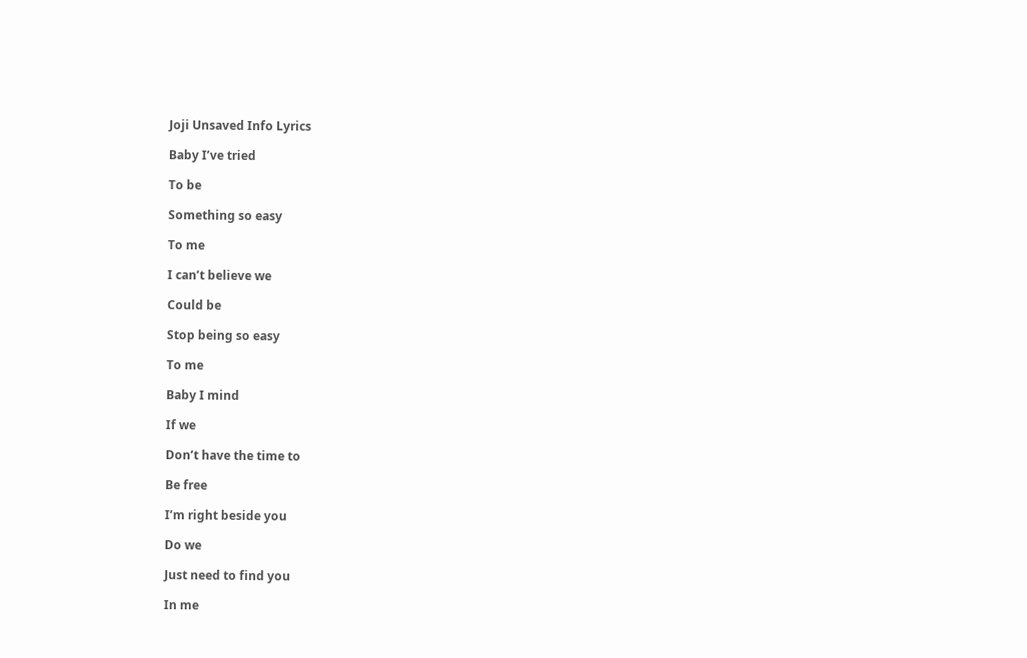Joji Unsaved Info Lyrics

Baby I’ve tried

To be

Something so easy

To me

I can’t believe we

Could be

Stop being so easy

To me

Baby I mind

If we

Don’t have the time to

Be free

I’m right beside you

Do we

Just need to find you

In me